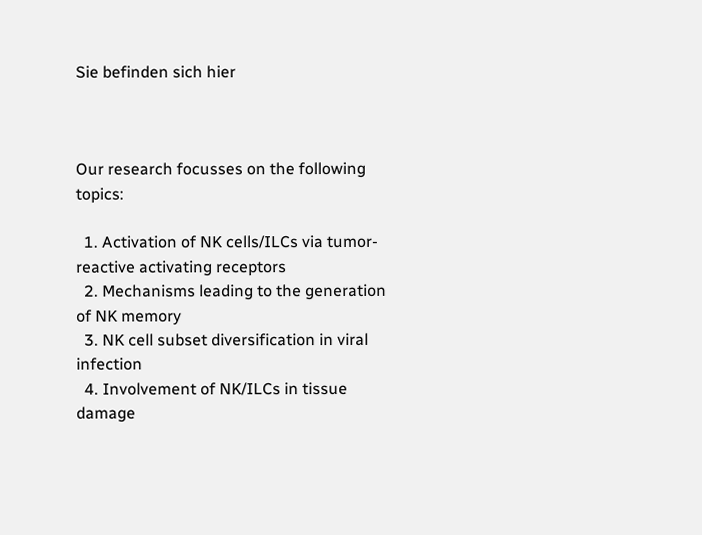Sie befinden sich hier



Our research focusses on the following topics:

  1. Activation of NK cells/ILCs via tumor-reactive activating receptors
  2. Mechanisms leading to the generation of NK memory
  3. NK cell subset diversification in viral infection
  4. Involvement of NK/ILCs in tissue damage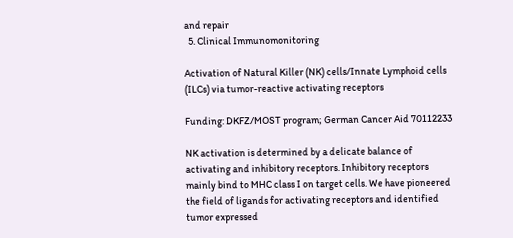and repair
  5. Clinical Immunomonitoring

Activation of Natural Killer (NK) cells/Innate Lymphoid cells (ILCs) via tumor-reactive activating receptors

Funding: DKFZ/MOST program; German Cancer Aid 70112233

NK activation is determined by a delicate balance of activating and inhibitory receptors. Inhibitory receptors mainly bind to MHC class I on target cells. We have pioneered the field of ligands for activating receptors and identified tumor expressed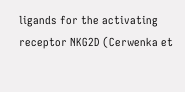ligands for the activating receptor NKG2D (Cerwenka et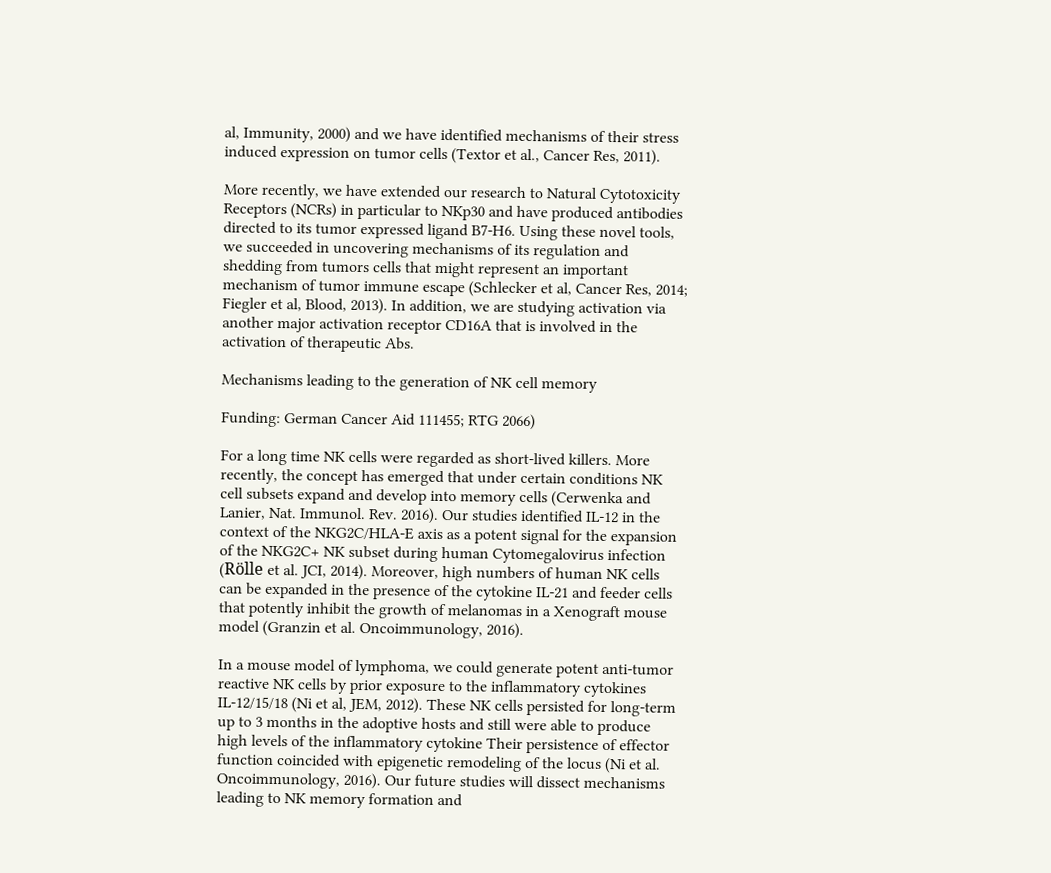al, Immunity, 2000) and we have identified mechanisms of their stress induced expression on tumor cells (Textor et al., Cancer Res, 2011).

More recently, we have extended our research to Natural Cytotoxicity Receptors (NCRs) in particular to NKp30 and have produced antibodies directed to its tumor expressed ligand B7-H6. Using these novel tools, we succeeded in uncovering mechanisms of its regulation and shedding from tumors cells that might represent an important mechanism of tumor immune escape (Schlecker et al, Cancer Res, 2014; Fiegler et al, Blood, 2013). In addition, we are studying activation via another major activation receptor CD16A that is involved in the activation of therapeutic Abs.

Mechanisms leading to the generation of NK cell memory

Funding: German Cancer Aid 111455; RTG 2066)

For a long time NK cells were regarded as short-lived killers. More recently, the concept has emerged that under certain conditions NK cell subsets expand and develop into memory cells (Cerwenka and Lanier, Nat. Immunol. Rev. 2016). Our studies identified IL-12 in the context of the NKG2C/HLA-E axis as a potent signal for the expansion of the NKG2C+ NK subset during human Cytomegalovirus infection (Rölle et al. JCI, 2014). Moreover, high numbers of human NK cells can be expanded in the presence of the cytokine IL-21 and feeder cells that potently inhibit the growth of melanomas in a Xenograft mouse model (Granzin et al. Oncoimmunology, 2016).

In a mouse model of lymphoma, we could generate potent anti-tumor reactive NK cells by prior exposure to the inflammatory cytokines IL-12/15/18 (Ni et al, JEM, 2012). These NK cells persisted for long-term up to 3 months in the adoptive hosts and still were able to produce high levels of the inflammatory cytokine Their persistence of effector function coincided with epigenetic remodeling of the locus (Ni et al. Oncoimmunology, 2016). Our future studies will dissect mechanisms leading to NK memory formation and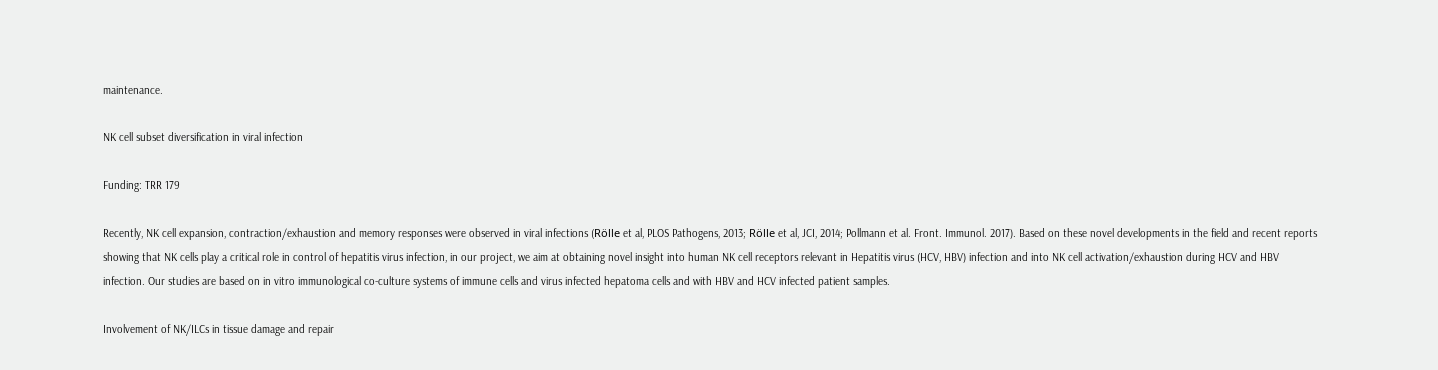maintenance.

NK cell subset diversification in viral infection

Funding: TRR 179

Recently, NK cell expansion, contraction/exhaustion and memory responses were observed in viral infections (Rölle et al, PLOS Pathogens, 2013; Rölle et al, JCI, 2014; Pollmann et al. Front. Immunol. 2017). Based on these novel developments in the field and recent reports showing that NK cells play a critical role in control of hepatitis virus infection, in our project, we aim at obtaining novel insight into human NK cell receptors relevant in Hepatitis virus (HCV, HBV) infection and into NK cell activation/exhaustion during HCV and HBV infection. Our studies are based on in vitro immunological co-culture systems of immune cells and virus infected hepatoma cells and with HBV and HCV infected patient samples.

Involvement of NK/ILCs in tissue damage and repair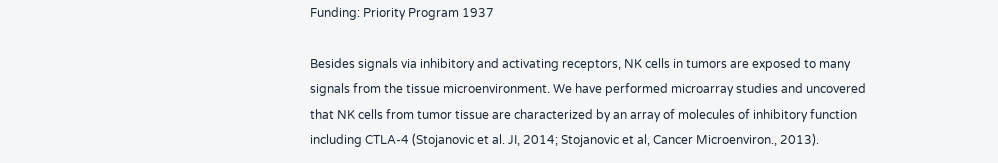Funding: Priority Program 1937

Besides signals via inhibitory and activating receptors, NK cells in tumors are exposed to many signals from the tissue microenvironment. We have performed microarray studies and uncovered that NK cells from tumor tissue are characterized by an array of molecules of inhibitory function including CTLA-4 (Stojanovic et al. JI, 2014; Stojanovic et al, Cancer Microenviron., 2013).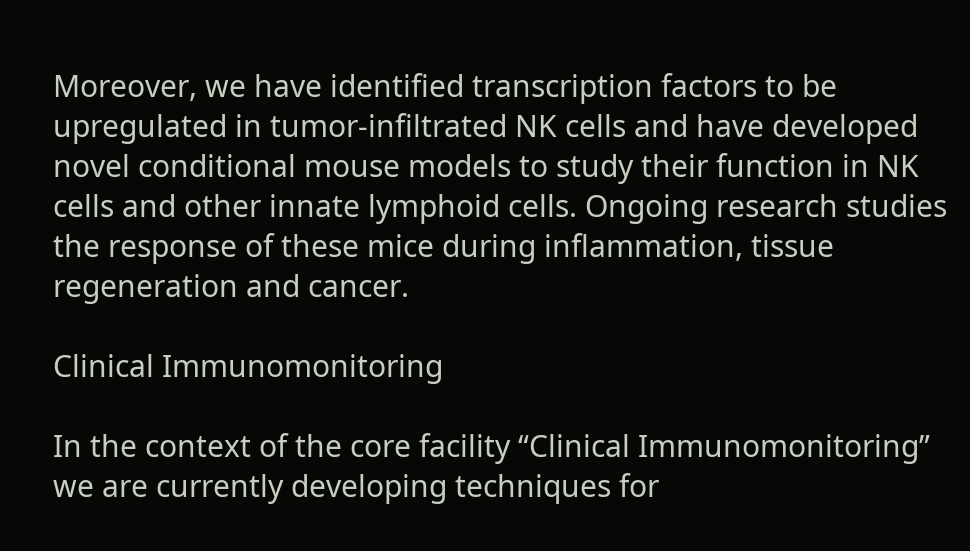Moreover, we have identified transcription factors to be upregulated in tumor-infiltrated NK cells and have developed novel conditional mouse models to study their function in NK cells and other innate lymphoid cells. Ongoing research studies the response of these mice during inflammation, tissue regeneration and cancer.

Clinical Immunomonitoring

In the context of the core facility “Clinical Immunomonitoring” we are currently developing techniques for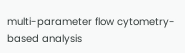multi-parameter flow cytometry-based analysis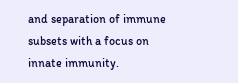and separation of immune subsets with a focus on innate immunity.